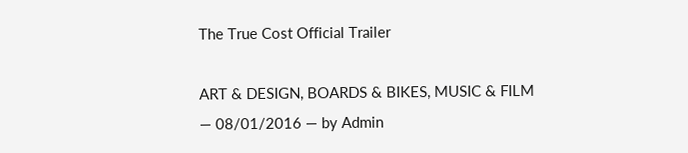The True Cost Official Trailer

ART & DESIGN, BOARDS & BIKES, MUSIC & FILM — 08/01/2016 — by Admin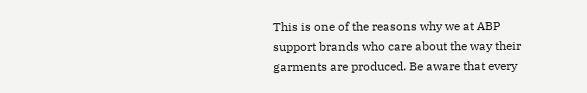This is one of the reasons why we at ABP support brands who care about the way their garments are produced. Be aware that every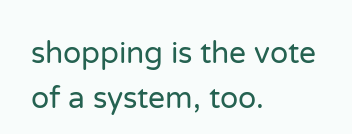shopping is the vote of a system, too.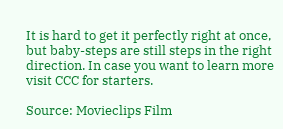It is hard to get it perfectly right at once, but baby-steps are still steps in the right direction. In case you want to learn more visit CCC for starters.

Source: Movieclips Film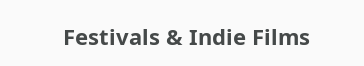Festivals & Indie Films